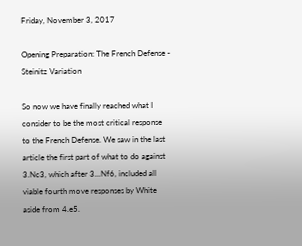Friday, November 3, 2017

Opening Preparation: The French Defense - Steinitz Variation

So now we have finally reached what I consider to be the most critical response to the French Defense. We saw in the last article the first part of what to do against 3.Nc3, which after 3...Nf6, included all viable fourth move responses by White aside from 4.e5.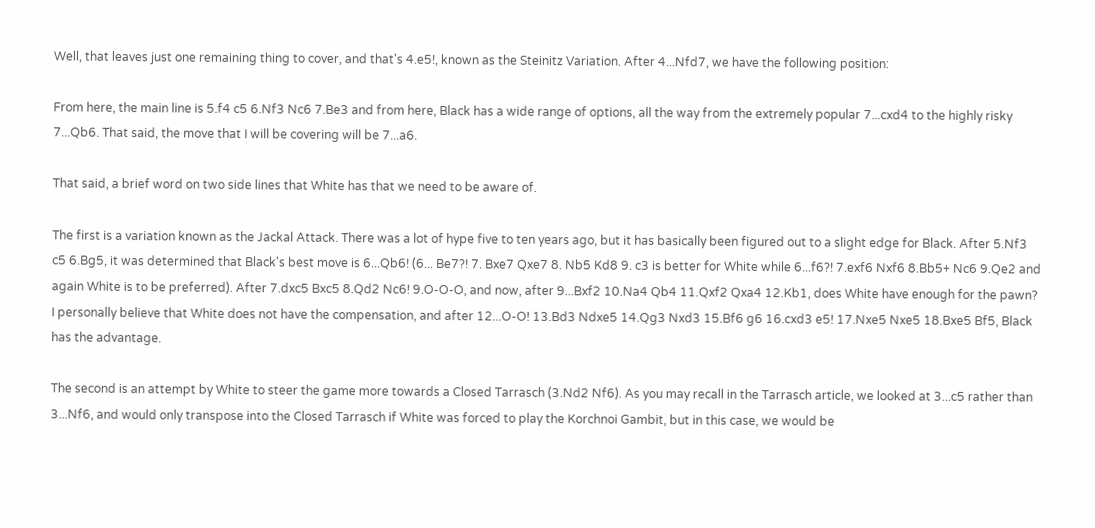Well, that leaves just one remaining thing to cover, and that's 4.e5!, known as the Steinitz Variation. After 4...Nfd7, we have the following position:

From here, the main line is 5.f4 c5 6.Nf3 Nc6 7.Be3 and from here, Black has a wide range of options, all the way from the extremely popular 7...cxd4 to the highly risky 7...Qb6. That said, the move that I will be covering will be 7...a6.

That said, a brief word on two side lines that White has that we need to be aware of.

The first is a variation known as the Jackal Attack. There was a lot of hype five to ten years ago, but it has basically been figured out to a slight edge for Black. After 5.Nf3 c5 6.Bg5, it was determined that Black's best move is 6...Qb6! (6... Be7?! 7. Bxe7 Qxe7 8. Nb5 Kd8 9. c3 is better for White while 6...f6?! 7.exf6 Nxf6 8.Bb5+ Nc6 9.Qe2 and again White is to be preferred). After 7.dxc5 Bxc5 8.Qd2 Nc6! 9.O-O-O, and now, after 9...Bxf2 10.Na4 Qb4 11.Qxf2 Qxa4 12.Kb1, does White have enough for the pawn? I personally believe that White does not have the compensation, and after 12...O-O! 13.Bd3 Ndxe5 14.Qg3 Nxd3 15.Bf6 g6 16.cxd3 e5! 17.Nxe5 Nxe5 18.Bxe5 Bf5, Black has the advantage.

The second is an attempt by White to steer the game more towards a Closed Tarrasch (3.Nd2 Nf6). As you may recall in the Tarrasch article, we looked at 3...c5 rather than 3...Nf6, and would only transpose into the Closed Tarrasch if White was forced to play the Korchnoi Gambit, but in this case, we would be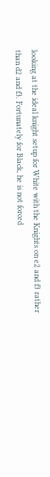looking at the ideal knight setup for White with the Knights on e2 and f3 rather than d2 and f3. Fortunately for Black, he is not forced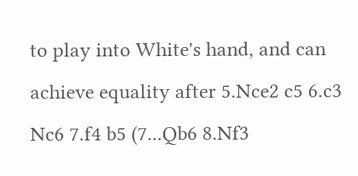to play into White's hand, and can achieve equality after 5.Nce2 c5 6.c3 Nc6 7.f4 b5 (7...Qb6 8.Nf3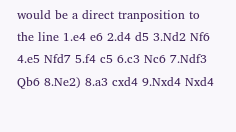would be a direct tranposition to the line 1.e4 e6 2.d4 d5 3.Nd2 Nf6 4.e5 Nfd7 5.f4 c5 6.c3 Nc6 7.Ndf3 Qb6 8.Ne2) 8.a3 cxd4 9.Nxd4 Nxd4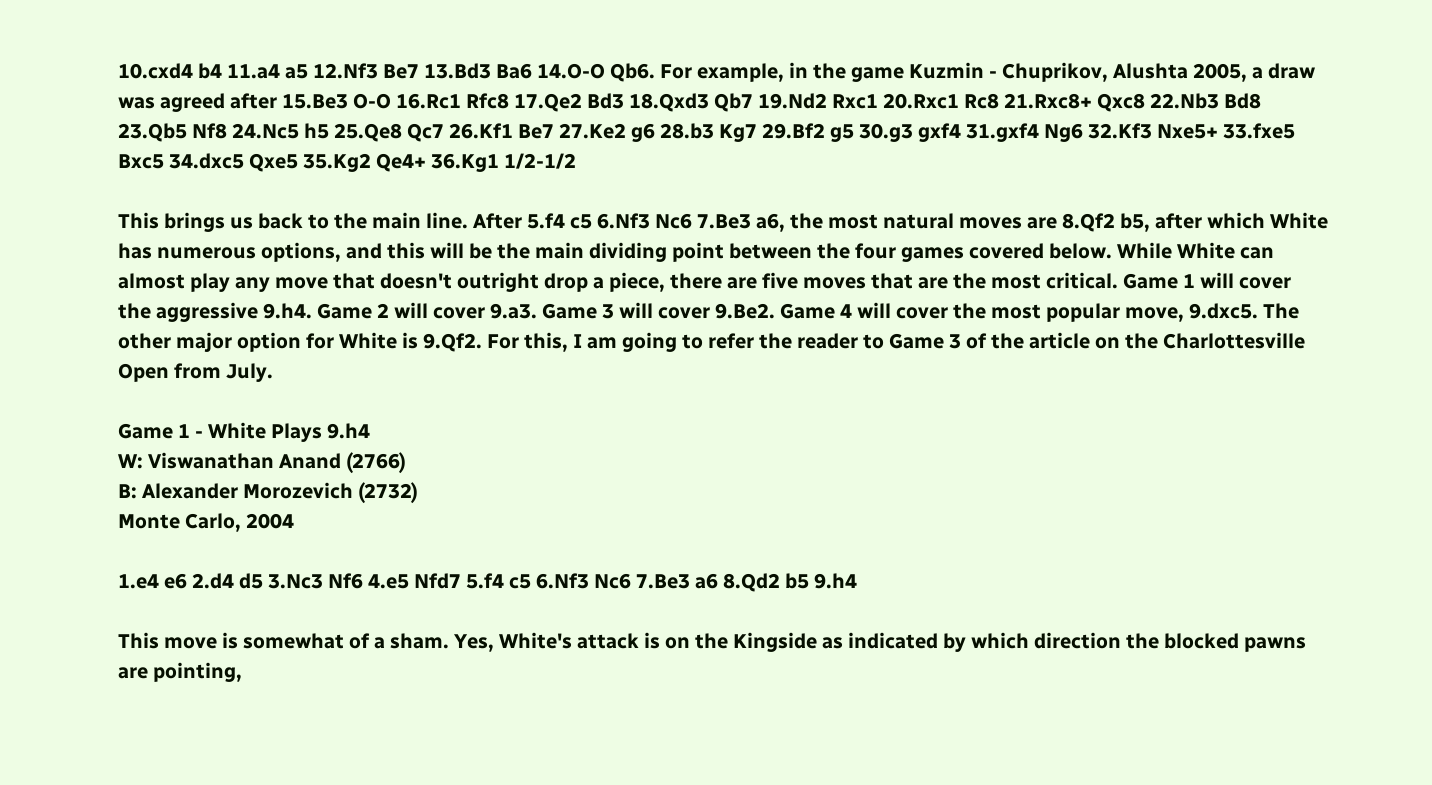10.cxd4 b4 11.a4 a5 12.Nf3 Be7 13.Bd3 Ba6 14.O-O Qb6. For example, in the game Kuzmin - Chuprikov, Alushta 2005, a draw was agreed after 15.Be3 O-O 16.Rc1 Rfc8 17.Qe2 Bd3 18.Qxd3 Qb7 19.Nd2 Rxc1 20.Rxc1 Rc8 21.Rxc8+ Qxc8 22.Nb3 Bd8 23.Qb5 Nf8 24.Nc5 h5 25.Qe8 Qc7 26.Kf1 Be7 27.Ke2 g6 28.b3 Kg7 29.Bf2 g5 30.g3 gxf4 31.gxf4 Ng6 32.Kf3 Nxe5+ 33.fxe5 Bxc5 34.dxc5 Qxe5 35.Kg2 Qe4+ 36.Kg1 1/2-1/2

This brings us back to the main line. After 5.f4 c5 6.Nf3 Nc6 7.Be3 a6, the most natural moves are 8.Qf2 b5, after which White has numerous options, and this will be the main dividing point between the four games covered below. While White can almost play any move that doesn't outright drop a piece, there are five moves that are the most critical. Game 1 will cover the aggressive 9.h4. Game 2 will cover 9.a3. Game 3 will cover 9.Be2. Game 4 will cover the most popular move, 9.dxc5. The other major option for White is 9.Qf2. For this, I am going to refer the reader to Game 3 of the article on the Charlottesville Open from July.

Game 1 - White Plays 9.h4
W: Viswanathan Anand (2766)
B: Alexander Morozevich (2732)
Monte Carlo, 2004

1.e4 e6 2.d4 d5 3.Nc3 Nf6 4.e5 Nfd7 5.f4 c5 6.Nf3 Nc6 7.Be3 a6 8.Qd2 b5 9.h4

This move is somewhat of a sham. Yes, White's attack is on the Kingside as indicated by which direction the blocked pawns are pointing,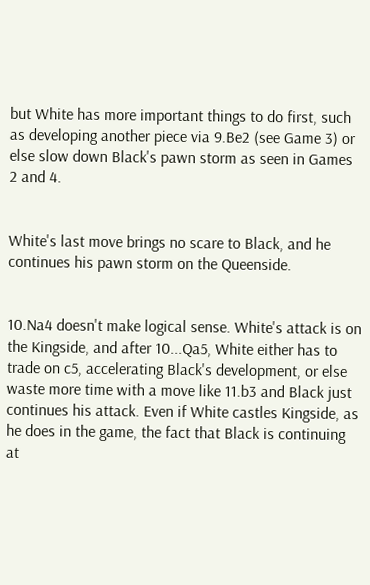but White has more important things to do first, such as developing another piece via 9.Be2 (see Game 3) or else slow down Black's pawn storm as seen in Games 2 and 4.


White's last move brings no scare to Black, and he continues his pawn storm on the Queenside.


10.Na4 doesn't make logical sense. White's attack is on the Kingside, and after 10...Qa5, White either has to trade on c5, accelerating Black's development, or else waste more time with a move like 11.b3 and Black just continues his attack. Even if White castles Kingside, as he does in the game, the fact that Black is continuing at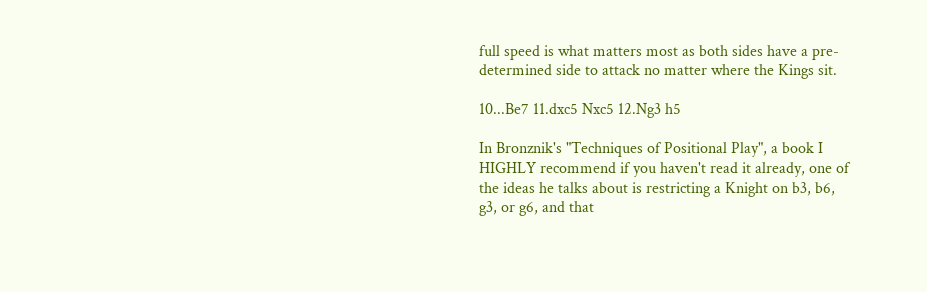full speed is what matters most as both sides have a pre-determined side to attack no matter where the Kings sit.

10...Be7 11.dxc5 Nxc5 12.Ng3 h5

In Bronznik's "Techniques of Positional Play", a book I HIGHLY recommend if you haven't read it already, one of the ideas he talks about is restricting a Knight on b3, b6, g3, or g6, and that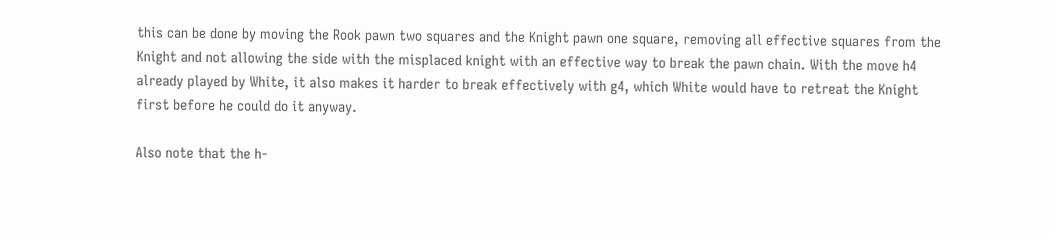this can be done by moving the Rook pawn two squares and the Knight pawn one square, removing all effective squares from the Knight and not allowing the side with the misplaced knight with an effective way to break the pawn chain. With the move h4 already played by White, it also makes it harder to break effectively with g4, which White would have to retreat the Knight first before he could do it anyway.

Also note that the h-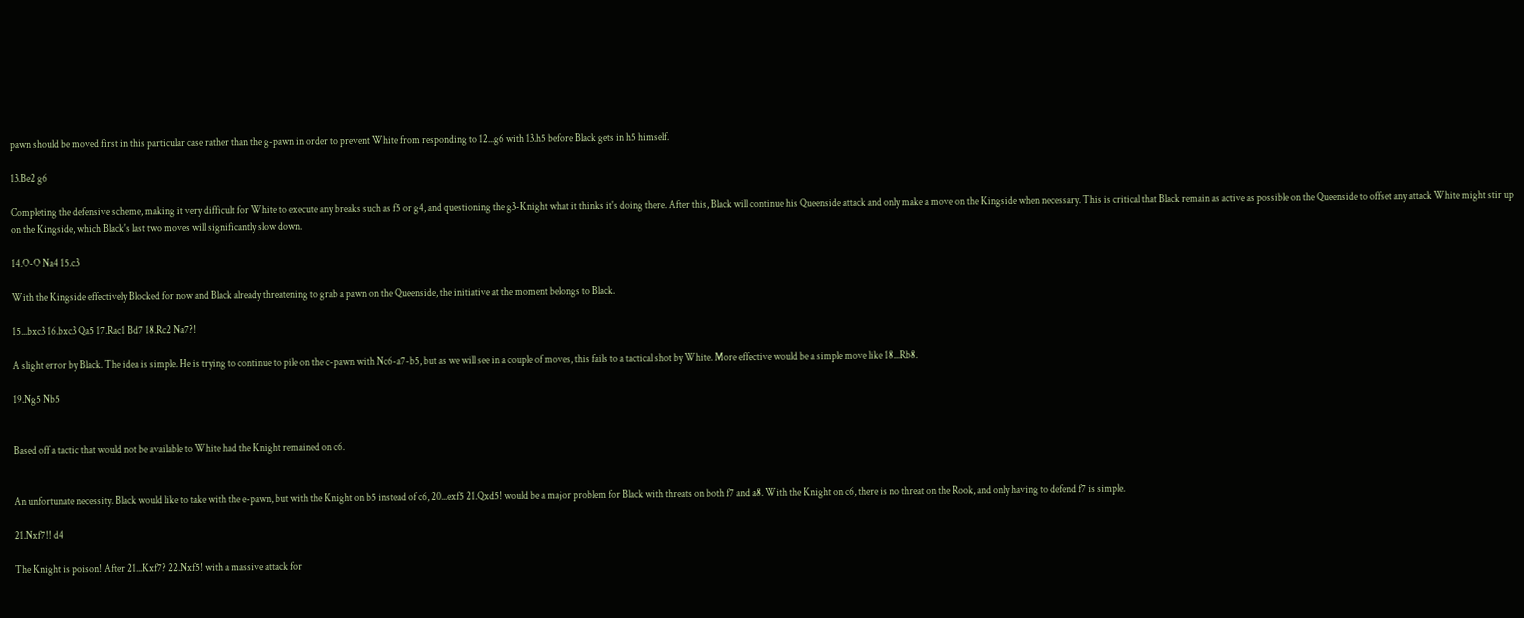pawn should be moved first in this particular case rather than the g-pawn in order to prevent White from responding to 12...g6 with 13.h5 before Black gets in h5 himself.

13.Be2 g6

Completing the defensive scheme, making it very difficult for White to execute any breaks such as f5 or g4, and questioning the g3-Knight what it thinks it's doing there. After this, Black will continue his Queenside attack and only make a move on the Kingside when necessary. This is critical that Black remain as active as possible on the Queenside to offset any attack White might stir up on the Kingside, which Black's last two moves will significantly slow down.

14.O-O Na4 15.c3

With the Kingside effectively Blocked for now and Black already threatening to grab a pawn on the Queenside, the initiative at the moment belongs to Black.

15...bxc3 16.bxc3 Qa5 17.Rac1 Bd7 18.Rc2 Na7?!

A slight error by Black. The idea is simple. He is trying to continue to pile on the c-pawn with Nc6-a7-b5, but as we will see in a couple of moves, this fails to a tactical shot by White. More effective would be a simple move like 18...Rb8.

19.Ng5 Nb5


Based off a tactic that would not be available to White had the Knight remained on c6.


An unfortunate necessity. Black would like to take with the e-pawn, but with the Knight on b5 instead of c6, 20...exf5 21.Qxd5! would be a major problem for Black with threats on both f7 and a8. With the Knight on c6, there is no threat on the Rook, and only having to defend f7 is simple.

21.Nxf7!! d4

The Knight is poison! After 21...Kxf7? 22.Nxf5! with a massive attack for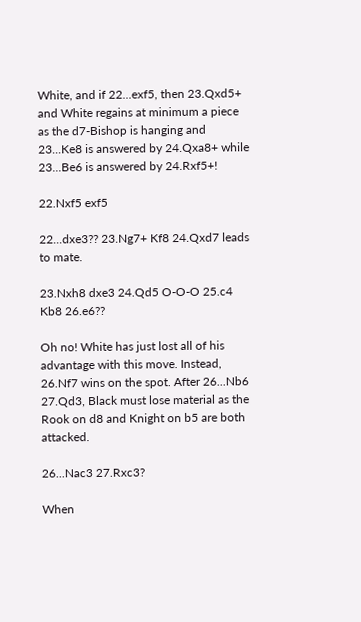White, and if 22...exf5, then 23.Qxd5+ and White regains at minimum a piece as the d7-Bishop is hanging and 23...Ke8 is answered by 24.Qxa8+ while 23...Be6 is answered by 24.Rxf5+!

22.Nxf5 exf5

22...dxe3?? 23.Ng7+ Kf8 24.Qxd7 leads to mate.

23.Nxh8 dxe3 24.Qd5 O-O-O 25.c4 Kb8 26.e6??

Oh no! White has just lost all of his advantage with this move. Instead, 26.Nf7 wins on the spot. After 26...Nb6 27.Qd3, Black must lose material as the Rook on d8 and Knight on b5 are both attacked.

26...Nac3 27.Rxc3?

When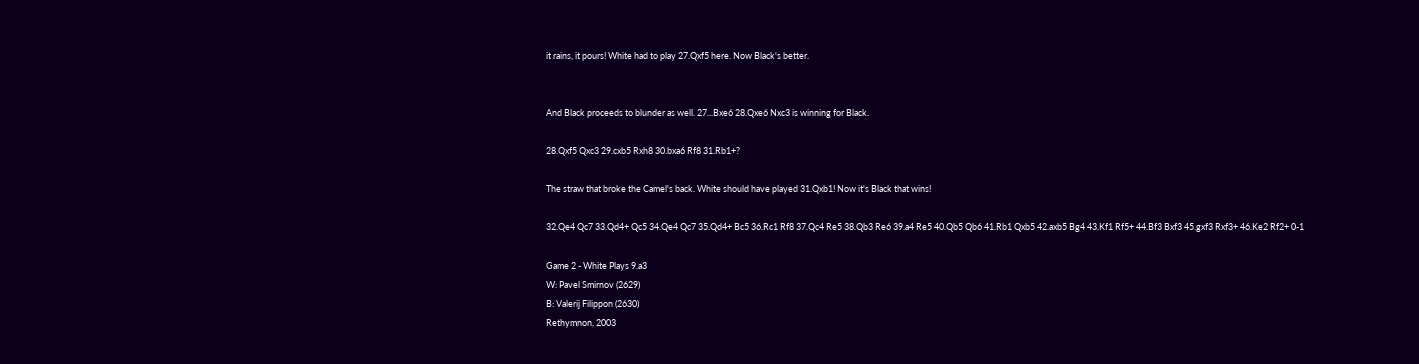it rains, it pours! White had to play 27.Qxf5 here. Now Black's better.


And Black proceeds to blunder as well. 27...Bxe6 28.Qxe6 Nxc3 is winning for Black.

28.Qxf5 Qxc3 29.cxb5 Rxh8 30.bxa6 Rf8 31.Rb1+?

The straw that broke the Camel's back. White should have played 31.Qxb1! Now it's Black that wins!

32.Qe4 Qc7 33.Qd4+ Qc5 34.Qe4 Qc7 35.Qd4+ Bc5 36.Rc1 Rf8 37.Qc4 Re5 38.Qb3 Re6 39.a4 Re5 40.Qb5 Qb6 41.Rb1 Qxb5 42.axb5 Bg4 43.Kf1 Rf5+ 44.Bf3 Bxf3 45.gxf3 Rxf3+ 46.Ke2 Rf2+ 0-1

Game 2 - White Plays 9.a3
W: Pavel Smirnov (2629)
B: Valerij Filippon (2630)
Rethymnon, 2003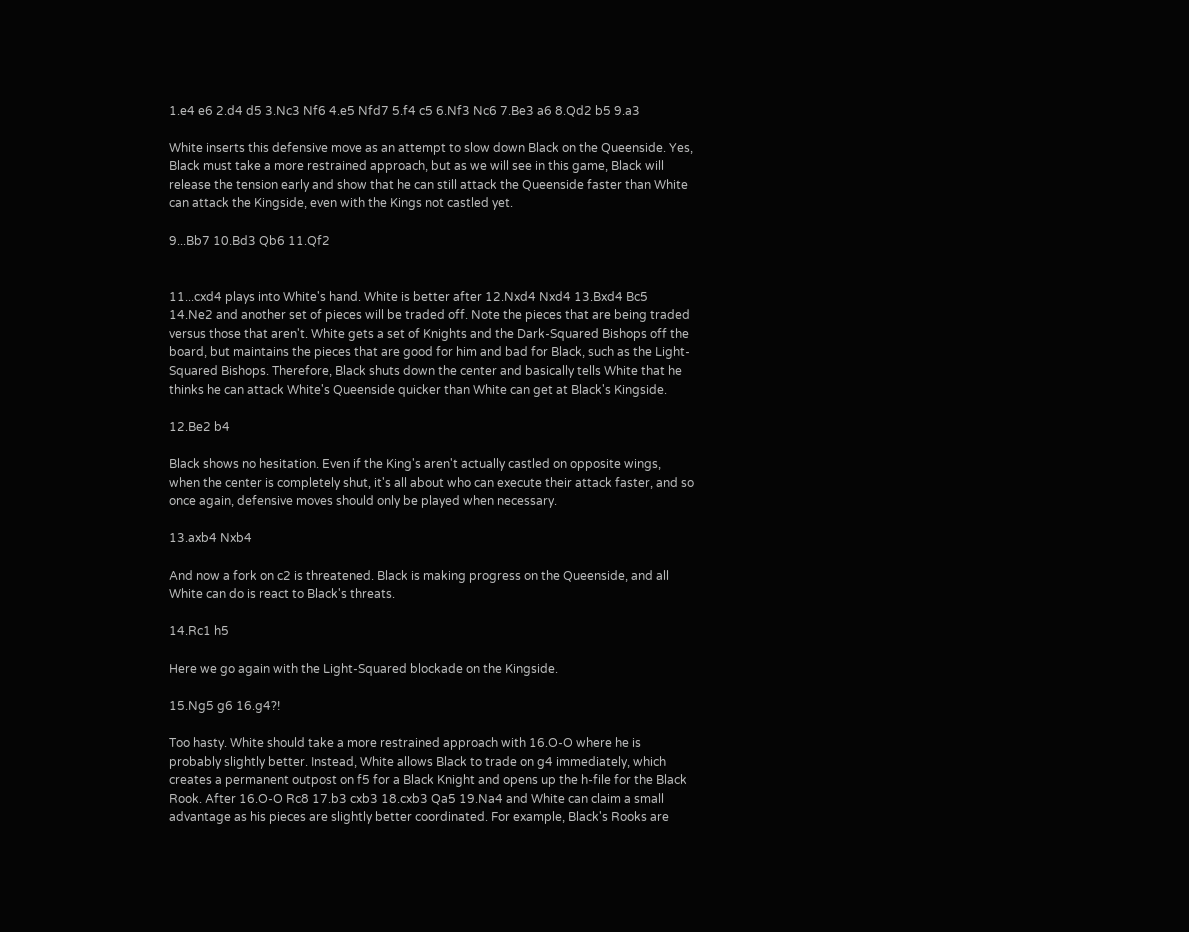1.e4 e6 2.d4 d5 3.Nc3 Nf6 4.e5 Nfd7 5.f4 c5 6.Nf3 Nc6 7.Be3 a6 8.Qd2 b5 9.a3

White inserts this defensive move as an attempt to slow down Black on the Queenside. Yes, Black must take a more restrained approach, but as we will see in this game, Black will release the tension early and show that he can still attack the Queenside faster than White can attack the Kingside, even with the Kings not castled yet.

9...Bb7 10.Bd3 Qb6 11.Qf2


11...cxd4 plays into White's hand. White is better after 12.Nxd4 Nxd4 13.Bxd4 Bc5 14.Ne2 and another set of pieces will be traded off. Note the pieces that are being traded versus those that aren't. White gets a set of Knights and the Dark-Squared Bishops off the board, but maintains the pieces that are good for him and bad for Black, such as the Light-Squared Bishops. Therefore, Black shuts down the center and basically tells White that he thinks he can attack White's Queenside quicker than White can get at Black's Kingside.

12.Be2 b4

Black shows no hesitation. Even if the King's aren't actually castled on opposite wings, when the center is completely shut, it's all about who can execute their attack faster, and so once again, defensive moves should only be played when necessary.

13.axb4 Nxb4

And now a fork on c2 is threatened. Black is making progress on the Queenside, and all White can do is react to Black's threats.

14.Rc1 h5

Here we go again with the Light-Squared blockade on the Kingside.

15.Ng5 g6 16.g4?!

Too hasty. White should take a more restrained approach with 16.O-O where he is probably slightly better. Instead, White allows Black to trade on g4 immediately, which creates a permanent outpost on f5 for a Black Knight and opens up the h-file for the Black Rook. After 16.O-O Rc8 17.b3 cxb3 18.cxb3 Qa5 19.Na4 and White can claim a small advantage as his pieces are slightly better coordinated. For example, Black's Rooks are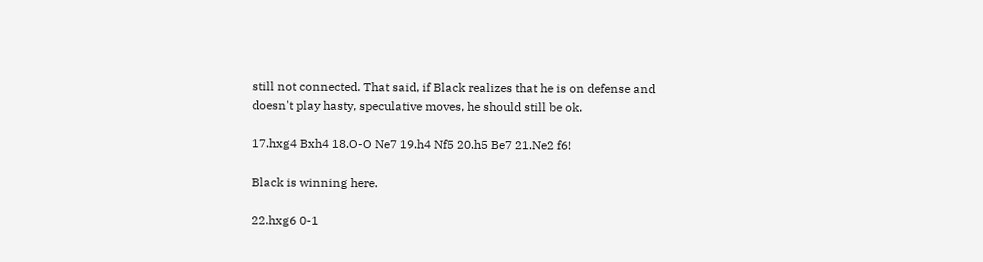still not connected. That said, if Black realizes that he is on defense and doesn't play hasty, speculative moves, he should still be ok.

17.hxg4 Bxh4 18.O-O Ne7 19.h4 Nf5 20.h5 Be7 21.Ne2 f6!

Black is winning here.

22.hxg6 0-1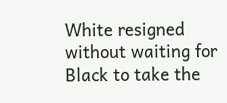White resigned without waiting for Black to take the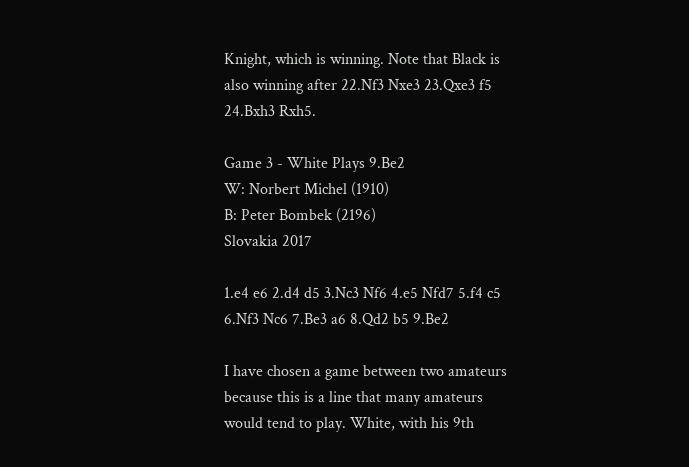Knight, which is winning. Note that Black is also winning after 22.Nf3 Nxe3 23.Qxe3 f5 24.Bxh3 Rxh5.

Game 3 - White Plays 9.Be2
W: Norbert Michel (1910)
B: Peter Bombek (2196)
Slovakia 2017

1.e4 e6 2.d4 d5 3.Nc3 Nf6 4.e5 Nfd7 5.f4 c5 6.Nf3 Nc6 7.Be3 a6 8.Qd2 b5 9.Be2

I have chosen a game between two amateurs because this is a line that many amateurs would tend to play. White, with his 9th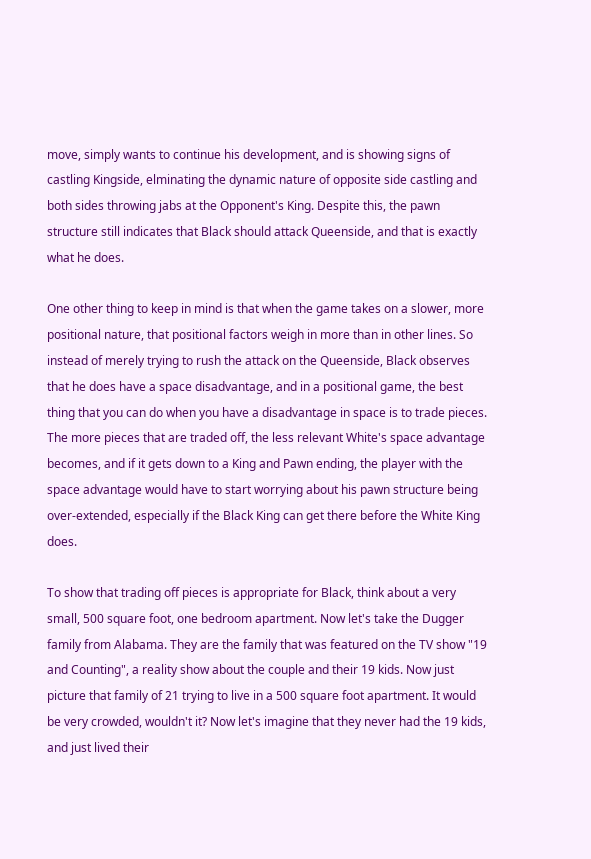move, simply wants to continue his development, and is showing signs of castling Kingside, elminating the dynamic nature of opposite side castling and both sides throwing jabs at the Opponent's King. Despite this, the pawn structure still indicates that Black should attack Queenside, and that is exactly what he does.

One other thing to keep in mind is that when the game takes on a slower, more positional nature, that positional factors weigh in more than in other lines. So instead of merely trying to rush the attack on the Queenside, Black observes that he does have a space disadvantage, and in a positional game, the best thing that you can do when you have a disadvantage in space is to trade pieces. The more pieces that are traded off, the less relevant White's space advantage becomes, and if it gets down to a King and Pawn ending, the player with the space advantage would have to start worrying about his pawn structure being over-extended, especially if the Black King can get there before the White King does.

To show that trading off pieces is appropriate for Black, think about a very small, 500 square foot, one bedroom apartment. Now let's take the Dugger family from Alabama. They are the family that was featured on the TV show "19 and Counting", a reality show about the couple and their 19 kids. Now just picture that family of 21 trying to live in a 500 square foot apartment. It would be very crowded, wouldn't it? Now let's imagine that they never had the 19 kids, and just lived their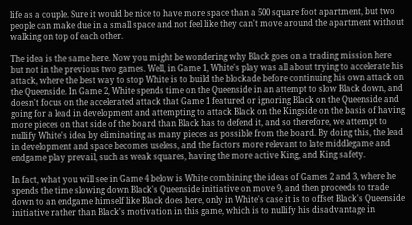life as a couple. Sure it would be nice to have more space than a 500 square foot apartment, but two people can make due in a small space and not feel like they can't move around the apartment without walking on top of each other.

The idea is the same here. Now you might be wondering why Black goes on a trading mission here but not in the previous two games. Well, in Game 1, White's play was all about trying to accelerate his attack, where the best way to stop White is to build the blockade before continuing his own attack on the Queenside. In Game 2, White spends time on the Queenside in an attempt to slow Black down, and doesn't focus on the accelerated attack that Game 1 featured or ignoring Black on the Queenside and going for a lead in development and attempting to attack Black on the Kingside on the basis of having more pieces on that side of the board than Black has to defend it, and so therefore, we attempt to nullify White's idea by eliminating as many pieces as possible from the board. By doing this, the lead in development and space becomes useless, and the factors more relevant to late middlegame and endgame play prevail, such as weak squares, having the more active King, and King safety.

In fact, what you will see in Game 4 below is White combining the ideas of Games 2 and 3, where he spends the time slowing down Black's Queenside initiative on move 9, and then proceeds to trade down to an endgame himself like Black does here, only in White's case it is to offset Black's Queenside initiative rather than Black's motivation in this game, which is to nullify his disadvantage in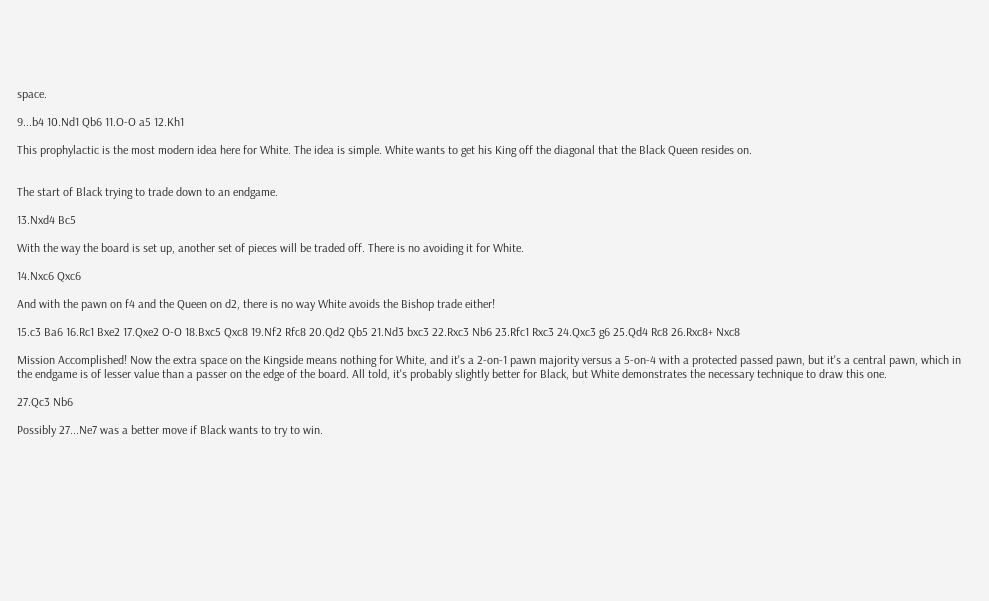space.

9...b4 10.Nd1 Qb6 11.O-O a5 12.Kh1

This prophylactic is the most modern idea here for White. The idea is simple. White wants to get his King off the diagonal that the Black Queen resides on.


The start of Black trying to trade down to an endgame.

13.Nxd4 Bc5

With the way the board is set up, another set of pieces will be traded off. There is no avoiding it for White.

14.Nxc6 Qxc6

And with the pawn on f4 and the Queen on d2, there is no way White avoids the Bishop trade either!

15.c3 Ba6 16.Rc1 Bxe2 17.Qxe2 O-O 18.Bxc5 Qxc8 19.Nf2 Rfc8 20.Qd2 Qb5 21.Nd3 bxc3 22.Rxc3 Nb6 23.Rfc1 Rxc3 24.Qxc3 g6 25.Qd4 Rc8 26.Rxc8+ Nxc8

Mission Accomplished! Now the extra space on the Kingside means nothing for White, and it's a 2-on-1 pawn majority versus a 5-on-4 with a protected passed pawn, but it's a central pawn, which in the endgame is of lesser value than a passer on the edge of the board. All told, it's probably slightly better for Black, but White demonstrates the necessary technique to draw this one.

27.Qc3 Nb6

Possibly 27...Ne7 was a better move if Black wants to try to win.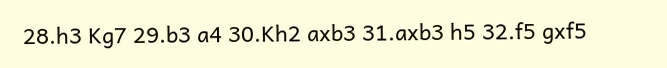28.h3 Kg7 29.b3 a4 30.Kh2 axb3 31.axb3 h5 32.f5 gxf5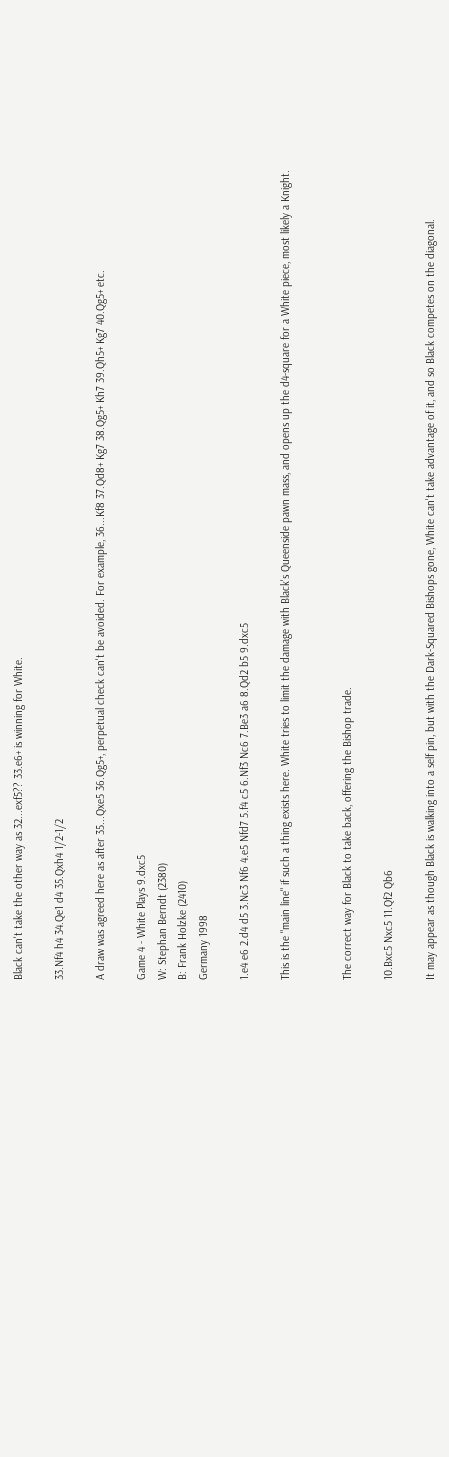Black can't take the other way as 32...exf5?? 33.e6+ is winning for White.

33.Nf4 h4 34.Qe1 d4 35.Qxh4 1/2-1/2

A draw was agreed here as after 35...Qxe5 36.Qg5+, perpetual check can't be avoided. For example, 36...Kf8 37.Qd8+ Kg7 38.Qg5+ Kh7 39.Qh5+ Kg7 40.Qg5+ etc.

Game 4 - White Plays 9.dxc5
W: Stephan Berndt (2380)
B: Frank Holzke (2410)
Germany 1998

1.e4 e6 2.d4 d5 3.Nc3 Nf6 4.e5 Nfd7 5.f4 c5 6.Nf3 Nc6 7.Be3 a6 8.Qd2 b5 9.dxc5

This is the "main line" if such a thing exists here. White tries to limit the damage with Black's Queenside pawn mass, and opens up the d4-square for a White piece, most likely a Knight.


The correct way for Black to take back, offering the Bishop trade.

10.Bxc5 Nxc5 11.Qf2 Qb6

It may appear as though Black is walking into a self pin, but with the Dark-Squared Bishops gone, White can't take advantage of it, and so Black competes on the diagonal.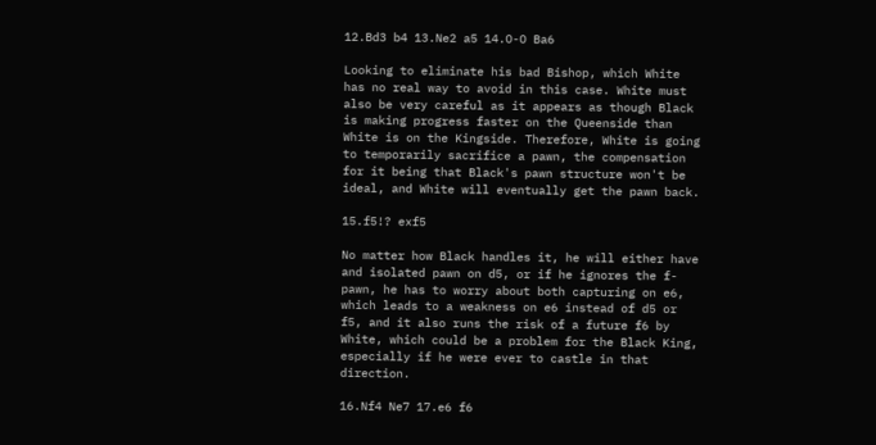12.Bd3 b4 13.Ne2 a5 14.O-O Ba6

Looking to eliminate his bad Bishop, which White has no real way to avoid in this case. White must also be very careful as it appears as though Black is making progress faster on the Queenside than White is on the Kingside. Therefore, White is going to temporarily sacrifice a pawn, the compensation for it being that Black's pawn structure won't be ideal, and White will eventually get the pawn back.

15.f5!? exf5

No matter how Black handles it, he will either have and isolated pawn on d5, or if he ignores the f-pawn, he has to worry about both capturing on e6, which leads to a weakness on e6 instead of d5 or f5, and it also runs the risk of a future f6 by White, which could be a problem for the Black King, especially if he were ever to castle in that direction.

16.Nf4 Ne7 17.e6 f6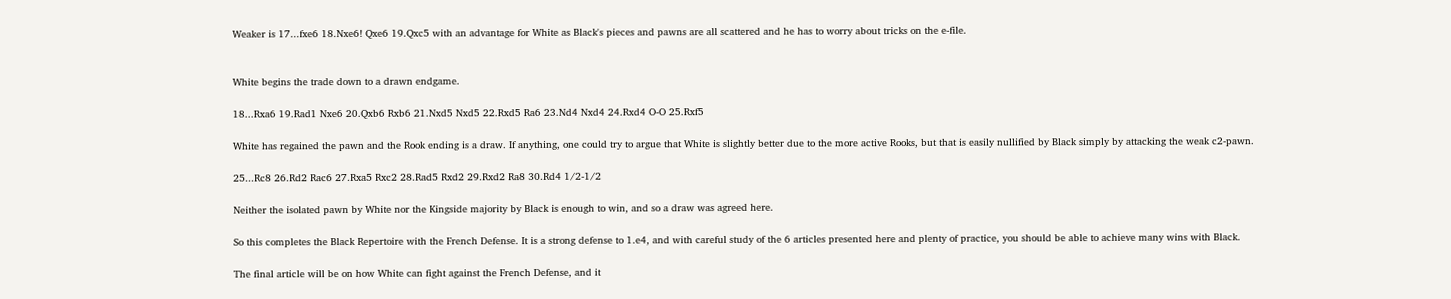Weaker is 17...fxe6 18.Nxe6! Qxe6 19.Qxc5 with an advantage for White as Black's pieces and pawns are all scattered and he has to worry about tricks on the e-file.


White begins the trade down to a drawn endgame.

18...Rxa6 19.Rad1 Nxe6 20.Qxb6 Rxb6 21.Nxd5 Nxd5 22.Rxd5 Ra6 23.Nd4 Nxd4 24.Rxd4 O-O 25.Rxf5

White has regained the pawn and the Rook ending is a draw. If anything, one could try to argue that White is slightly better due to the more active Rooks, but that is easily nullified by Black simply by attacking the weak c2-pawn.

25...Rc8 26.Rd2 Rac6 27.Rxa5 Rxc2 28.Rad5 Rxd2 29.Rxd2 Ra8 30.Rd4 1/2-1/2

Neither the isolated pawn by White nor the Kingside majority by Black is enough to win, and so a draw was agreed here.

So this completes the Black Repertoire with the French Defense. It is a strong defense to 1.e4, and with careful study of the 6 articles presented here and plenty of practice, you should be able to achieve many wins with Black.

The final article will be on how White can fight against the French Defense, and it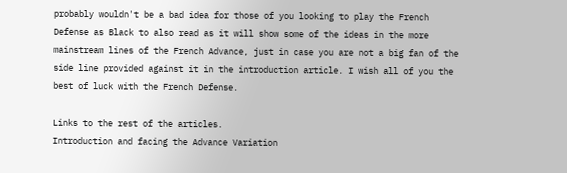probably wouldn't be a bad idea for those of you looking to play the French Defense as Black to also read as it will show some of the ideas in the more mainstream lines of the French Advance, just in case you are not a big fan of the side line provided against it in the introduction article. I wish all of you the best of luck with the French Defense.

Links to the rest of the articles.
Introduction and facing the Advance Variation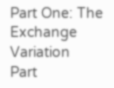Part One: The Exchange Variation
Part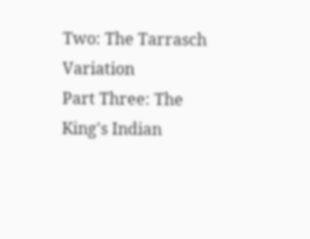Two: The Tarrasch Variation
Part Three: The King's Indian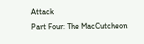Attack
Part Four: The MacCutcheon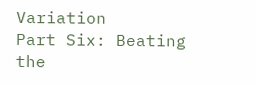Variation
Part Six: Beating the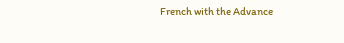French with the Advance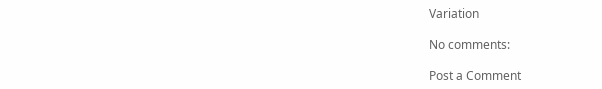Variation

No comments:

Post a Comment